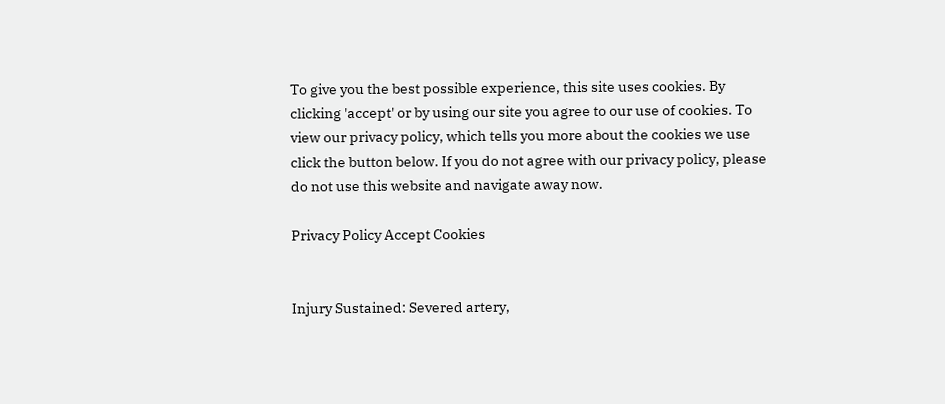To give you the best possible experience, this site uses cookies. By clicking 'accept' or by using our site you agree to our use of cookies. To view our privacy policy, which tells you more about the cookies we use click the button below. If you do not agree with our privacy policy, please do not use this website and navigate away now.

Privacy Policy Accept Cookies


Injury Sustained: Severed artery,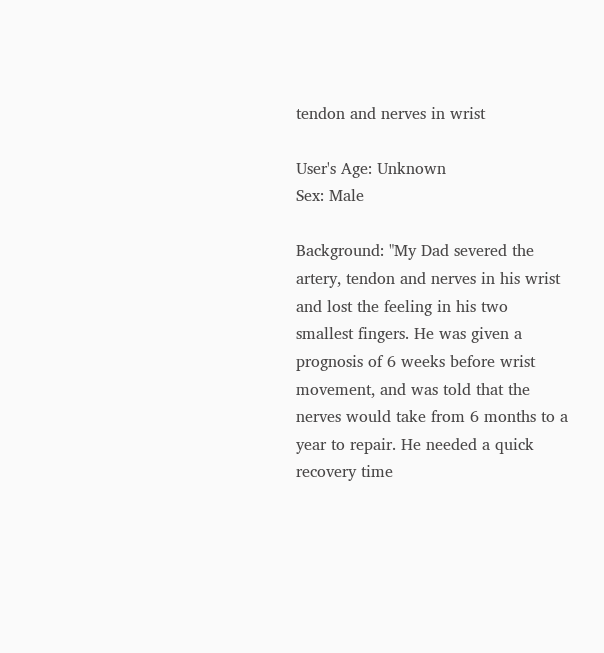tendon and nerves in wrist

User's Age: Unknown
Sex: Male

Background: "My Dad severed the artery, tendon and nerves in his wrist and lost the feeling in his two smallest fingers. He was given a prognosis of 6 weeks before wrist movement, and was told that the nerves would take from 6 months to a year to repair. He needed a quick recovery time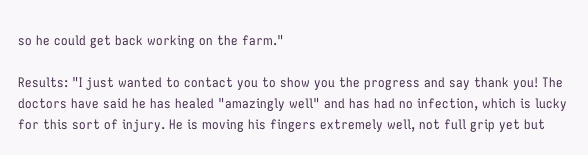so he could get back working on the farm."

Results: "I just wanted to contact you to show you the progress and say thank you! The doctors have said he has healed "amazingly well" and has had no infection, which is lucky for this sort of injury. He is moving his fingers extremely well, not full grip yet but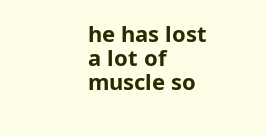he has lost a lot of muscle so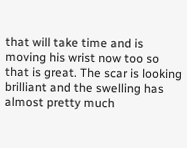that will take time and is moving his wrist now too so that is great. The scar is looking brilliant and the swelling has almost pretty much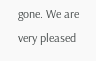gone. We are very pleased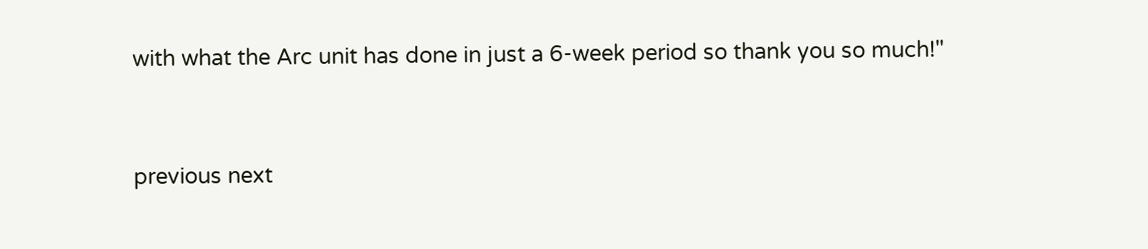with what the Arc unit has done in just a 6-week period so thank you so much!"


previous next